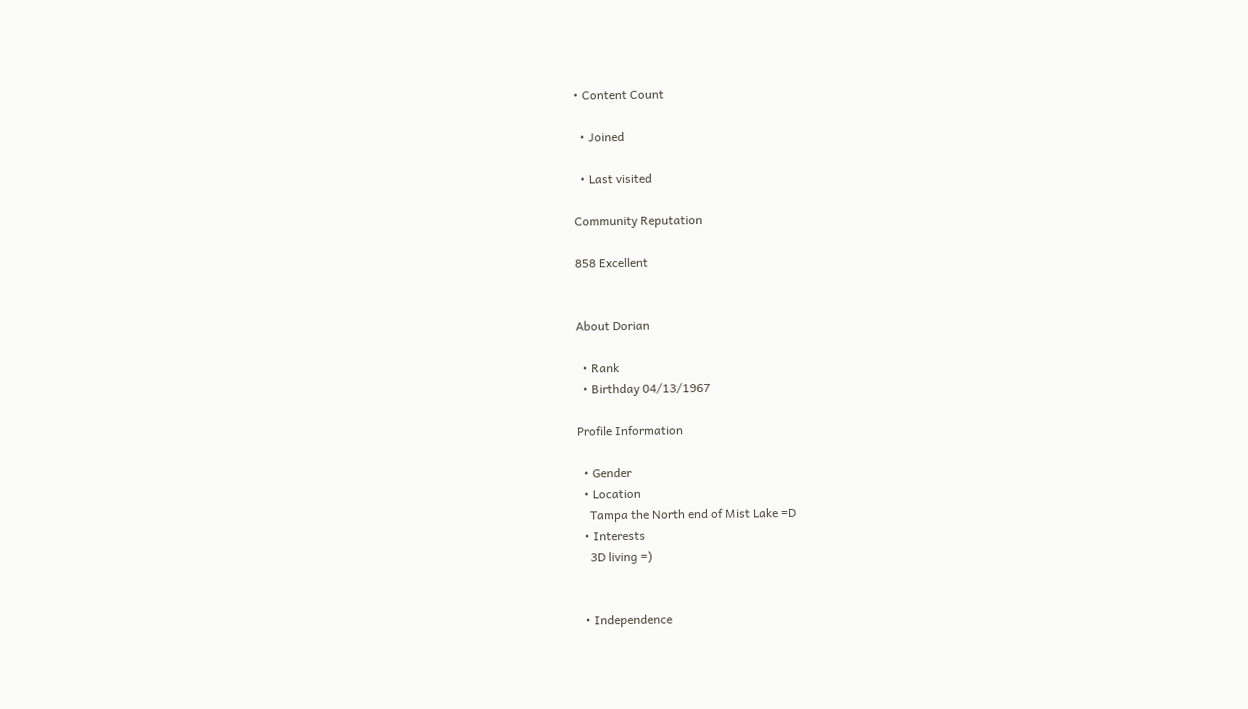• Content Count

  • Joined

  • Last visited

Community Reputation

858 Excellent


About Dorian

  • Rank
  • Birthday 04/13/1967

Profile Information

  • Gender
  • Location
    Tampa the North end of Mist Lake =D
  • Interests
    3D living =)


  • Independence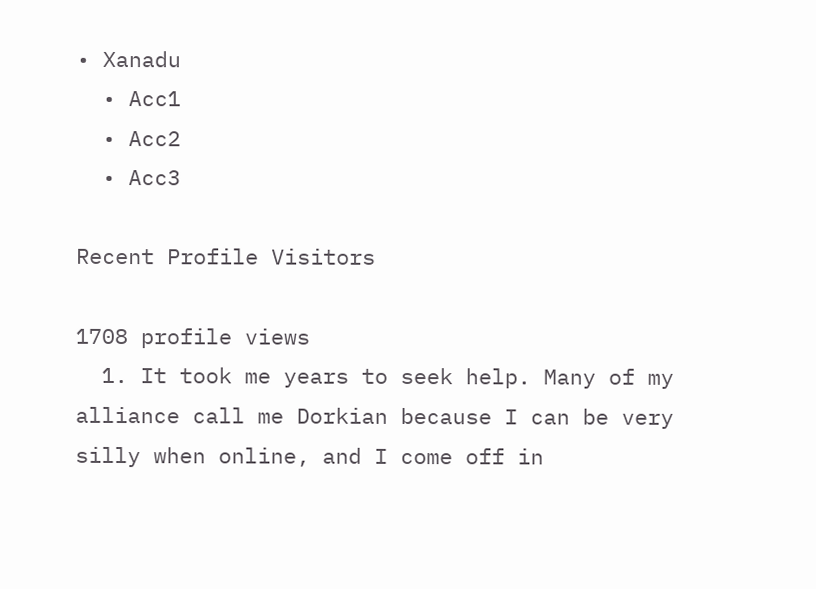• Xanadu
  • Acc1
  • Acc2
  • Acc3

Recent Profile Visitors

1708 profile views
  1. It took me years to seek help. Many of my alliance call me Dorkian because I can be very silly when online, and I come off in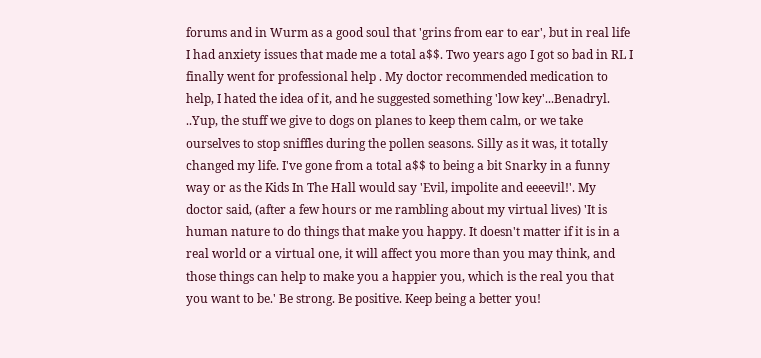forums and in Wurm as a good soul that 'grins from ear to ear', but in real life I had anxiety issues that made me a total a$$. Two years ago I got so bad in RL I finally went for professional help . My doctor recommended medication to help, I hated the idea of it, and he suggested something 'low key'...Benadryl. ..Yup, the stuff we give to dogs on planes to keep them calm, or we take ourselves to stop sniffles during the pollen seasons. Silly as it was, it totally changed my life. I've gone from a total a$$ to being a bit Snarky in a funny way or as the Kids In The Hall would say 'Evil, impolite and eeeevil!'. My doctor said, (after a few hours or me rambling about my virtual lives) 'It is human nature to do things that make you happy. It doesn't matter if it is in a real world or a virtual one, it will affect you more than you may think, and those things can help to make you a happier you, which is the real you that you want to be.' Be strong. Be positive. Keep being a better you!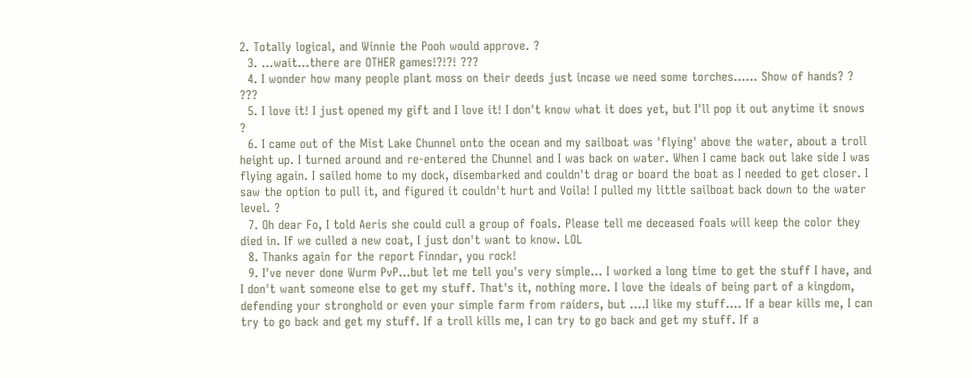2. Totally logical, and Winnie the Pooh would approve. ?
  3. ...wait...there are OTHER games!?!?! ???
  4. I wonder how many people plant moss on their deeds just incase we need some torches...... Show of hands? ? ???
  5. I love it! I just opened my gift and I love it! I don't know what it does yet, but I'll pop it out anytime it snows ?
  6. I came out of the Mist Lake Chunnel onto the ocean and my sailboat was 'flying' above the water, about a troll height up. I turned around and re-entered the Chunnel and I was back on water. When I came back out lake side I was flying again. I sailed home to my dock, disembarked and couldn't drag or board the boat as I needed to get closer. I saw the option to pull it, and figured it couldn't hurt and Voila! I pulled my little sailboat back down to the water level. ?
  7. Oh dear Fo, I told Aeris she could cull a group of foals. Please tell me deceased foals will keep the color they died in. If we culled a new coat, I just don't want to know. LOL
  8. Thanks again for the report Finndar, you rock!
  9. I've never done Wurm PvP...but let me tell you's very simple... I worked a long time to get the stuff I have, and I don't want someone else to get my stuff. That's it, nothing more. I love the ideals of being part of a kingdom, defending your stronghold or even your simple farm from raiders, but ....I like my stuff.... If a bear kills me, I can try to go back and get my stuff. If a troll kills me, I can try to go back and get my stuff. If a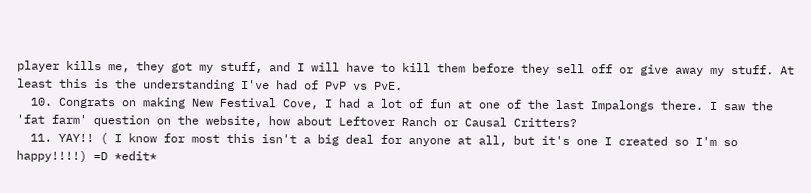player kills me, they got my stuff, and I will have to kill them before they sell off or give away my stuff. At least this is the understanding I've had of PvP vs PvE.
  10. Congrats on making New Festival Cove, I had a lot of fun at one of the last Impalongs there. I saw the 'fat farm' question on the website, how about Leftover Ranch or Causal Critters?
  11. YAY!! ( I know for most this isn't a big deal for anyone at all, but it's one I created so I'm so happy!!!!) =D *edit*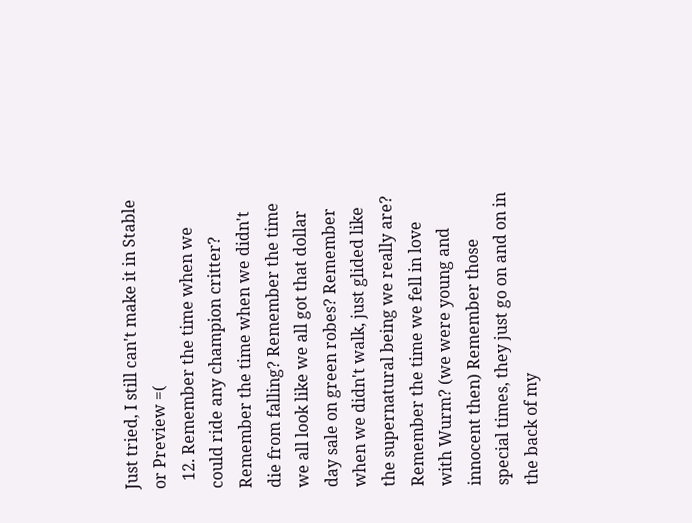Just tried, I still can't make it in Stable or Preview =(
  12. Remember the time when we could ride any champion critter? Remember the time when we didn't die from falling? Remember the time we all look like we all got that dollar day sale on green robes? Remember when we didn't walk, just glided like the supernatural being we really are? Remember the time we fell in love with Wurm? (we were young and innocent then) Remember those special times, they just go on and on in the back of my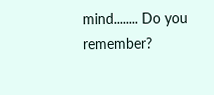mind........ Do you remember?